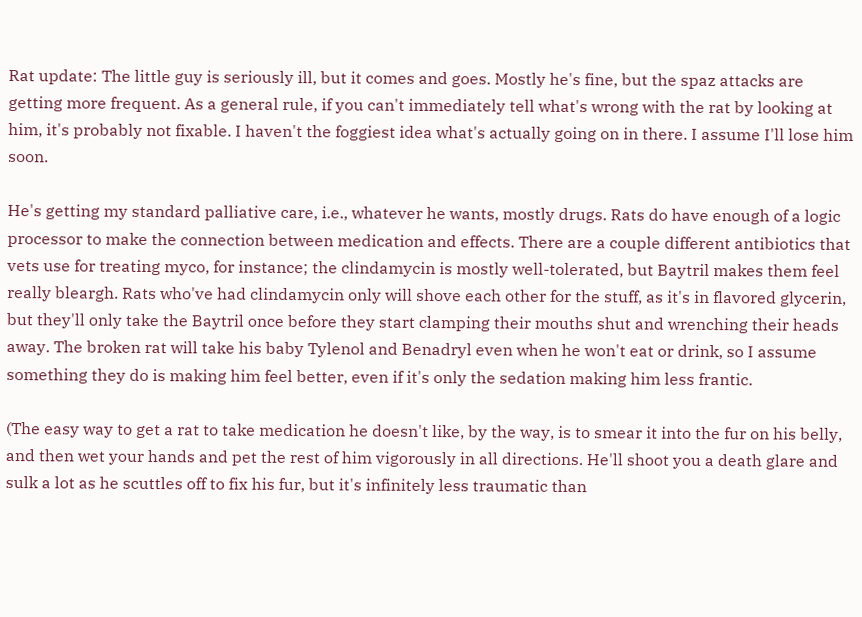Rat update: The little guy is seriously ill, but it comes and goes. Mostly he's fine, but the spaz attacks are getting more frequent. As a general rule, if you can't immediately tell what's wrong with the rat by looking at him, it's probably not fixable. I haven't the foggiest idea what's actually going on in there. I assume I'll lose him soon.

He's getting my standard palliative care, i.e., whatever he wants, mostly drugs. Rats do have enough of a logic processor to make the connection between medication and effects. There are a couple different antibiotics that vets use for treating myco, for instance; the clindamycin is mostly well-tolerated, but Baytril makes them feel really bleargh. Rats who've had clindamycin only will shove each other for the stuff, as it's in flavored glycerin, but they'll only take the Baytril once before they start clamping their mouths shut and wrenching their heads away. The broken rat will take his baby Tylenol and Benadryl even when he won't eat or drink, so I assume something they do is making him feel better, even if it's only the sedation making him less frantic.

(The easy way to get a rat to take medication he doesn't like, by the way, is to smear it into the fur on his belly, and then wet your hands and pet the rest of him vigorously in all directions. He'll shoot you a death glare and sulk a lot as he scuttles off to fix his fur, but it's infinitely less traumatic than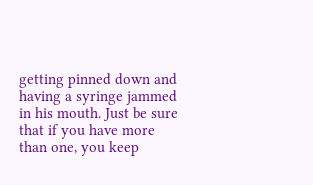getting pinned down and having a syringe jammed in his mouth. Just be sure that if you have more than one, you keep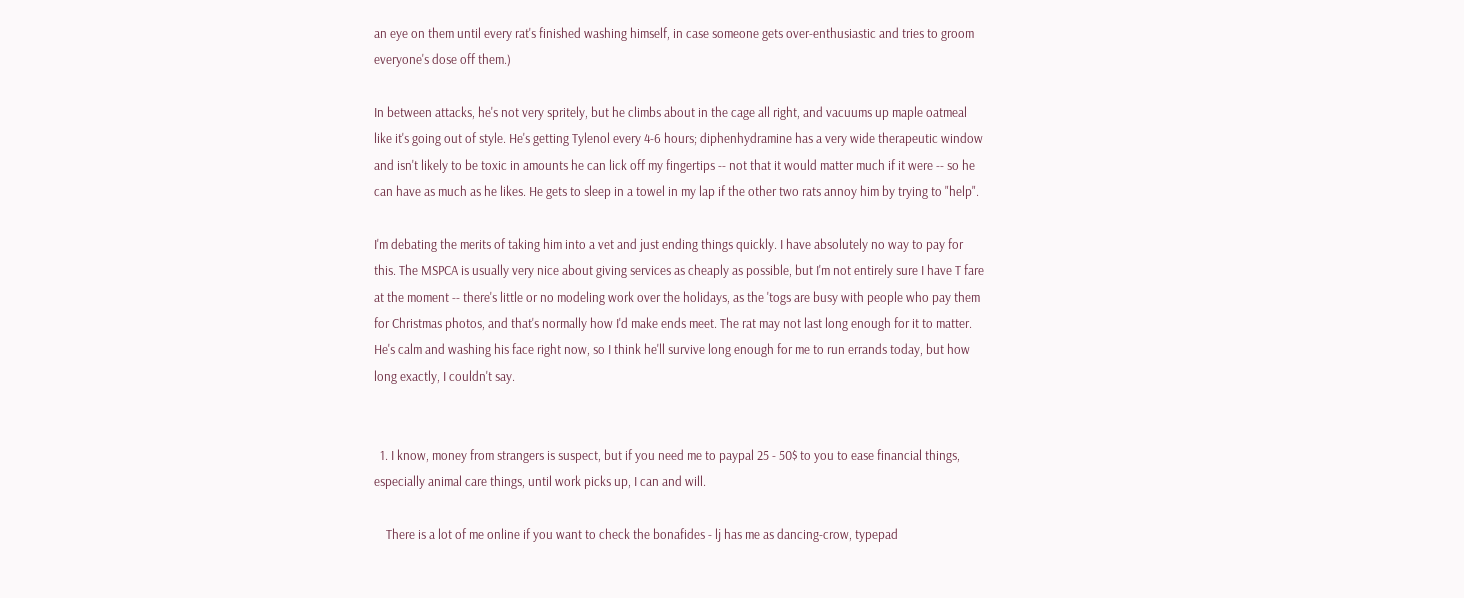an eye on them until every rat's finished washing himself, in case someone gets over-enthusiastic and tries to groom everyone's dose off them.)

In between attacks, he's not very spritely, but he climbs about in the cage all right, and vacuums up maple oatmeal like it's going out of style. He's getting Tylenol every 4-6 hours; diphenhydramine has a very wide therapeutic window and isn't likely to be toxic in amounts he can lick off my fingertips -- not that it would matter much if it were -- so he can have as much as he likes. He gets to sleep in a towel in my lap if the other two rats annoy him by trying to "help".

I'm debating the merits of taking him into a vet and just ending things quickly. I have absolutely no way to pay for this. The MSPCA is usually very nice about giving services as cheaply as possible, but I'm not entirely sure I have T fare at the moment -- there's little or no modeling work over the holidays, as the 'togs are busy with people who pay them for Christmas photos, and that's normally how I'd make ends meet. The rat may not last long enough for it to matter. He's calm and washing his face right now, so I think he'll survive long enough for me to run errands today, but how long exactly, I couldn't say.


  1. I know, money from strangers is suspect, but if you need me to paypal 25 - 50$ to you to ease financial things, especially animal care things, until work picks up, I can and will.

    There is a lot of me online if you want to check the bonafides - lj has me as dancing-crow, typepad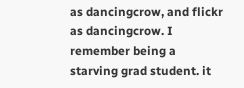as dancingcrow, and flickr as dancingcrow. I remember being a starving grad student. it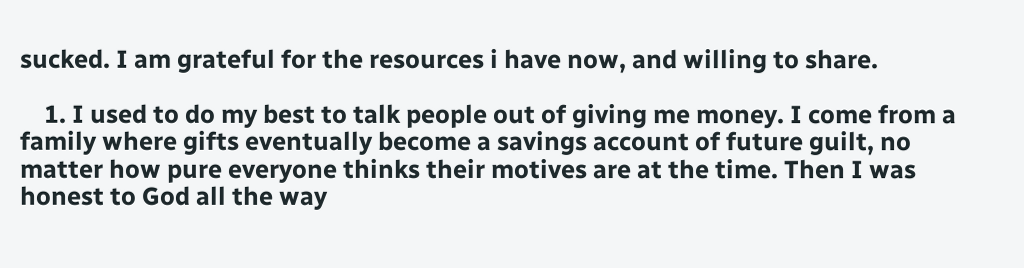sucked. I am grateful for the resources i have now, and willing to share.

    1. I used to do my best to talk people out of giving me money. I come from a family where gifts eventually become a savings account of future guilt, no matter how pure everyone thinks their motives are at the time. Then I was honest to God all the way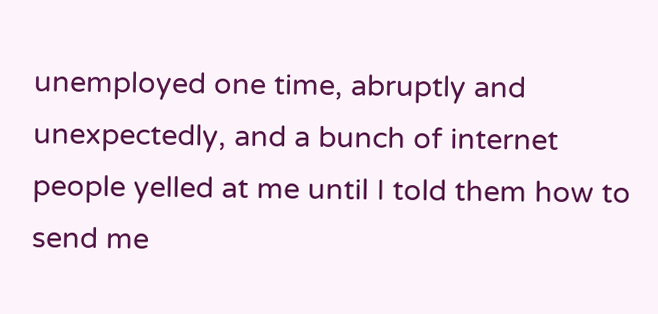unemployed one time, abruptly and unexpectedly, and a bunch of internet people yelled at me until I told them how to send me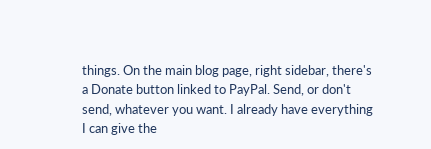things. On the main blog page, right sidebar, there's a Donate button linked to PayPal. Send, or don't send, whatever you want. I already have everything I can give the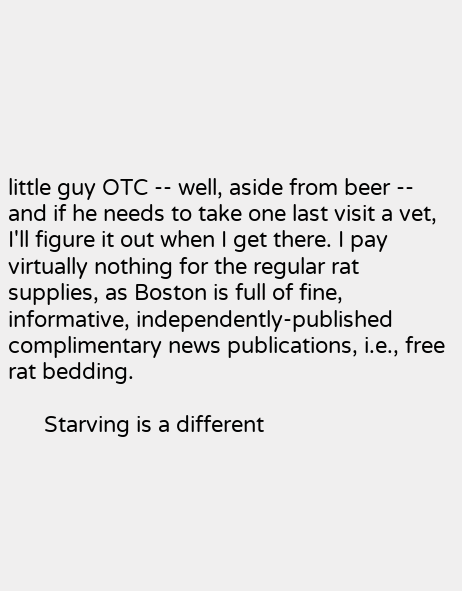little guy OTC -- well, aside from beer -- and if he needs to take one last visit a vet, I'll figure it out when I get there. I pay virtually nothing for the regular rat supplies, as Boston is full of fine, informative, independently-published complimentary news publications, i.e., free rat bedding.

      Starving is a different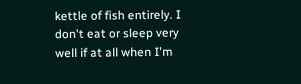kettle of fish entirely. I don't eat or sleep very well if at all when I'm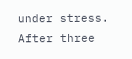under stress. After three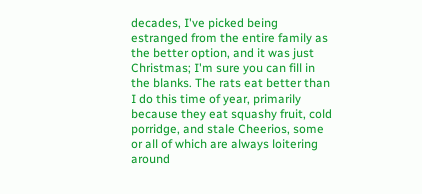decades, I've picked being estranged from the entire family as the better option, and it was just Christmas; I'm sure you can fill in the blanks. The rats eat better than I do this time of year, primarily because they eat squashy fruit, cold porridge, and stale Cheerios, some or all of which are always loitering around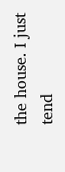the house. I just tend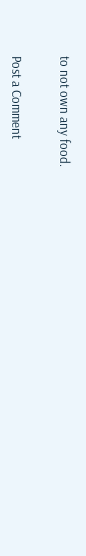to not own any food.


Post a Comment